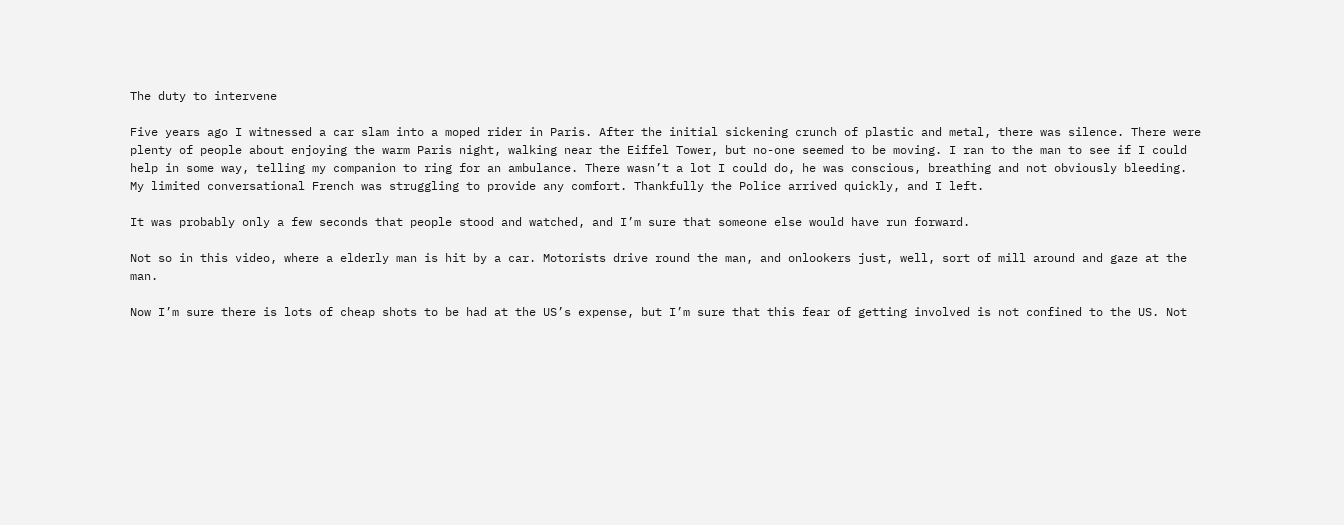The duty to intervene

Five years ago I witnessed a car slam into a moped rider in Paris. After the initial sickening crunch of plastic and metal, there was silence. There were plenty of people about enjoying the warm Paris night, walking near the Eiffel Tower, but no-one seemed to be moving. I ran to the man to see if I could help in some way, telling my companion to ring for an ambulance. There wasn’t a lot I could do, he was conscious, breathing and not obviously bleeding. My limited conversational French was struggling to provide any comfort. Thankfully the Police arrived quickly, and I left.

It was probably only a few seconds that people stood and watched, and I’m sure that someone else would have run forward.

Not so in this video, where a elderly man is hit by a car. Motorists drive round the man, and onlookers just, well, sort of mill around and gaze at the man.

Now I’m sure there is lots of cheap shots to be had at the US’s expense, but I’m sure that this fear of getting involved is not confined to the US. Not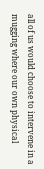all of us would choose to intervene in a mugging where our own physical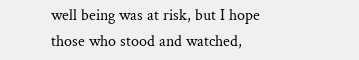well being was at risk, but I hope those who stood and watched,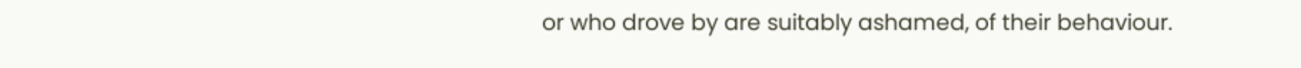or who drove by are suitably ashamed, of their behaviour.